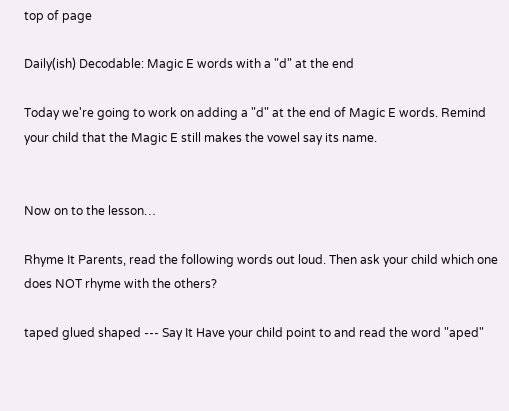top of page

Daily(ish) Decodable: Magic E words with a "d" at the end

Today we're going to work on adding a "d" at the end of Magic E words. Remind your child that the Magic E still makes the vowel say its name.


Now on to the lesson…

Rhyme It Parents, read the following words out loud. Then ask your child which one does NOT rhyme with the others?

taped glued shaped --- Say It Have your child point to and read the word "aped"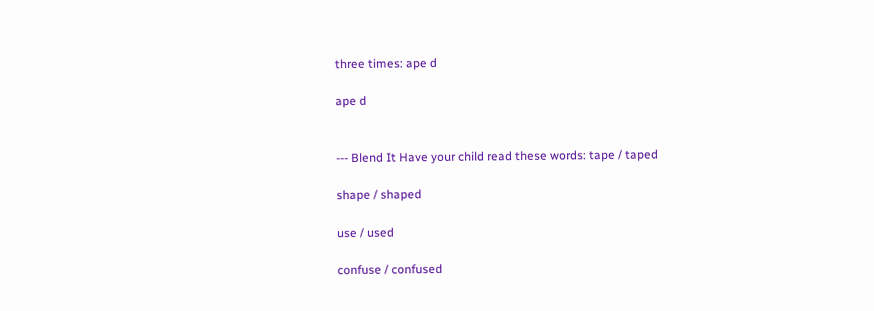three times: ape d

ape d


--- Blend It Have your child read these words: tape / taped

shape / shaped

use / used

confuse / confused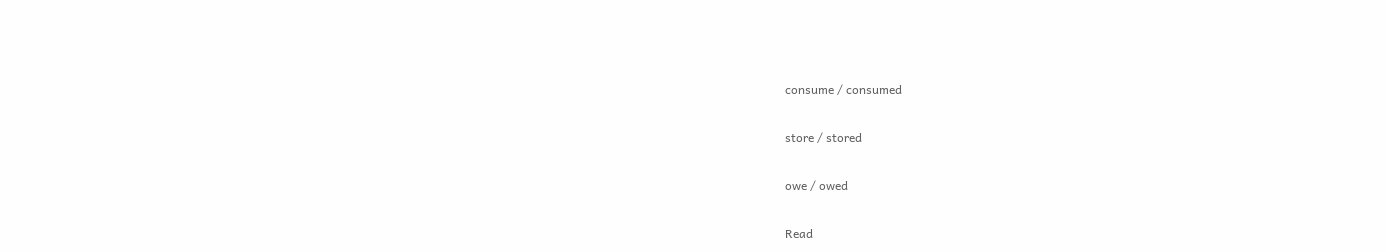consume / consumed

store / stored

owe / owed

Read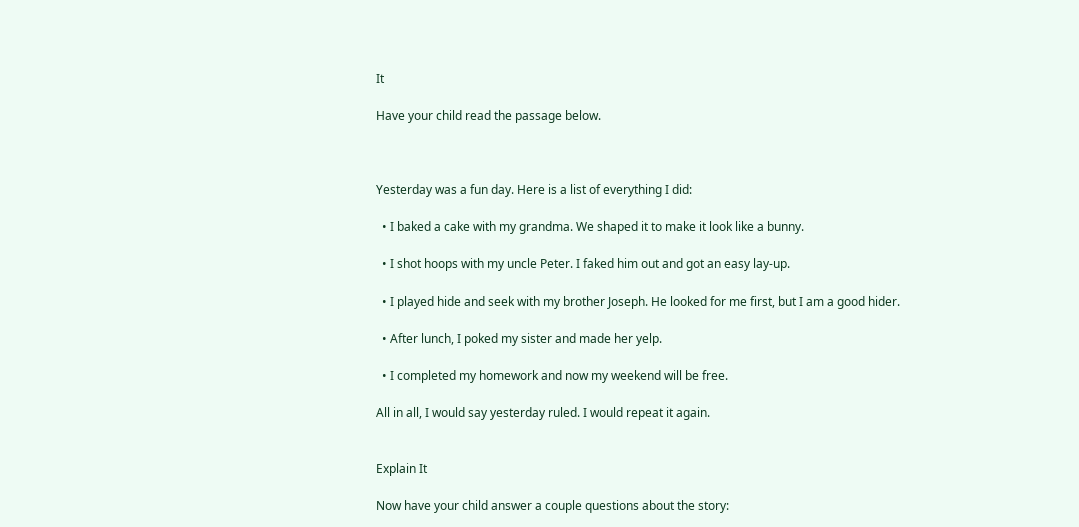It

Have your child read the passage below.



Yesterday was a fun day. Here is a list of everything I did:

  • I baked a cake with my grandma. We shaped it to make it look like a bunny.

  • I shot hoops with my uncle Peter. I faked him out and got an easy lay-up.

  • I played hide and seek with my brother Joseph. He looked for me first, but I am a good hider.

  • After lunch, I poked my sister and made her yelp.

  • I completed my homework and now my weekend will be free.

All in all, I would say yesterday ruled. I would repeat it again.


Explain It

Now have your child answer a couple questions about the story: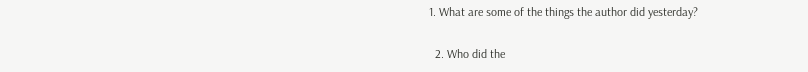1. What are some of the things the author did yesterday?

  2. Who did the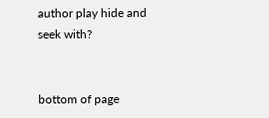author play hide and seek with?


bottom of page